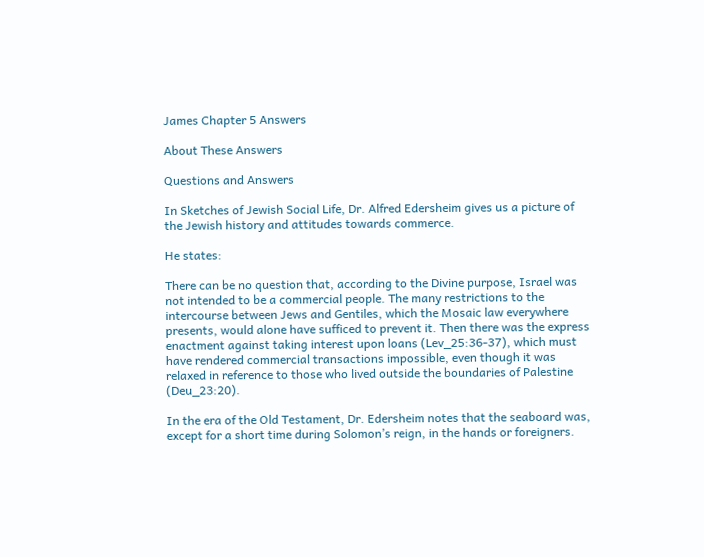James Chapter 5 Answers

About These Answers

Questions and Answers

In Sketches of Jewish Social Life, Dr. Alfred Edersheim gives us a picture of the Jewish history and attitudes towards commerce.

He states:

There can be no question that, according to the Divine purpose, Israel was not intended to be a commercial people. The many restrictions to the intercourse between Jews and Gentiles, which the Mosaic law everywhere presents, would alone have sufficed to prevent it. Then there was the express enactment against taking interest upon loans (Lev_25:36-37), which must have rendered commercial transactions impossible, even though it was relaxed in reference to those who lived outside the boundaries of Palestine (Deu_23:20).

In the era of the Old Testament, Dr. Edersheim notes that the seaboard was, except for a short time during Solomon’s reign, in the hands or foreigners.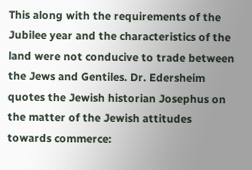This along with the requirements of the Jubilee year and the characteristics of the land were not conducive to trade between the Jews and Gentiles. Dr. Edersheim quotes the Jewish historian Josephus on the matter of the Jewish attitudes towards commerce: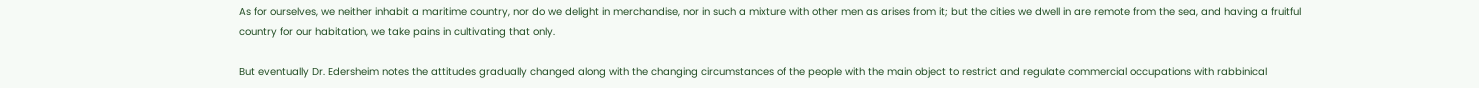As for ourselves, we neither inhabit a maritime country, nor do we delight in merchandise, nor in such a mixture with other men as arises from it; but the cities we dwell in are remote from the sea, and having a fruitful country for our habitation, we take pains in cultivating that only.

But eventually Dr. Edersheim notes the attitudes gradually changed along with the changing circumstances of the people with the main object to restrict and regulate commercial occupations with rabbinical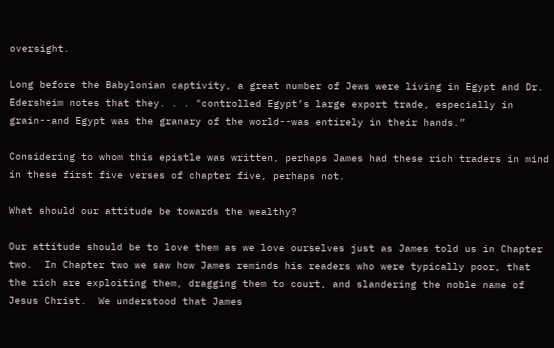oversight.

Long before the Babylonian captivity, a great number of Jews were living in Egypt and Dr. Edersheim notes that they. . . "controlled Egypt’s large export trade, especially in grain--and Egypt was the granary of the world--was entirely in their hands.”

Considering to whom this epistle was written, perhaps James had these rich traders in mind in these first five verses of chapter five, perhaps not.

What should our attitude be towards the wealthy?

Our attitude should be to love them as we love ourselves just as James told us in Chapter two.  In Chapter two we saw how James reminds his readers who were typically poor, that the rich are exploiting them, dragging them to court, and slandering the noble name of Jesus Christ.  We understood that James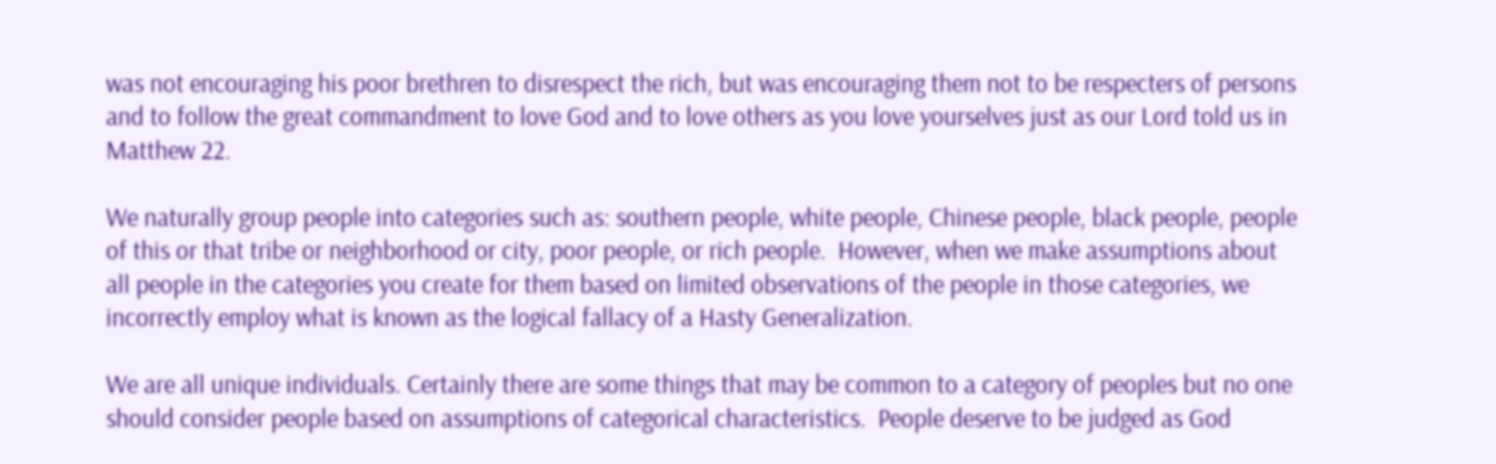was not encouraging his poor brethren to disrespect the rich, but was encouraging them not to be respecters of persons and to follow the great commandment to love God and to love others as you love yourselves just as our Lord told us in Matthew 22.

We naturally group people into categories such as: southern people, white people, Chinese people, black people, people of this or that tribe or neighborhood or city, poor people, or rich people.  However, when we make assumptions about all people in the categories you create for them based on limited observations of the people in those categories, we incorrectly employ what is known as the logical fallacy of a Hasty Generalization.

We are all unique individuals. Certainly there are some things that may be common to a category of peoples but no one should consider people based on assumptions of categorical characteristics.  People deserve to be judged as God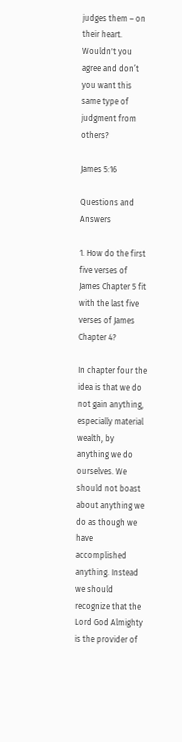judges them – on their heart.  Wouldn't you agree and don’t you want this same type of judgment from others?

James 5:16

Questions and Answers

1. How do the first five verses of James Chapter 5 fit with the last five verses of James Chapter 4?

In chapter four the idea is that we do not gain anything, especially material wealth, by anything we do ourselves. We should not boast about anything we do as though we have accomplished anything. Instead we should recognize that the Lord God Almighty is the provider of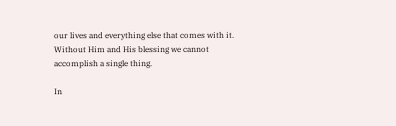our lives and everything else that comes with it. Without Him and His blessing we cannot accomplish a single thing.

In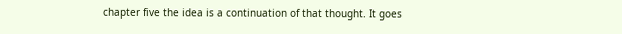chapter five the idea is a continuation of that thought. It goes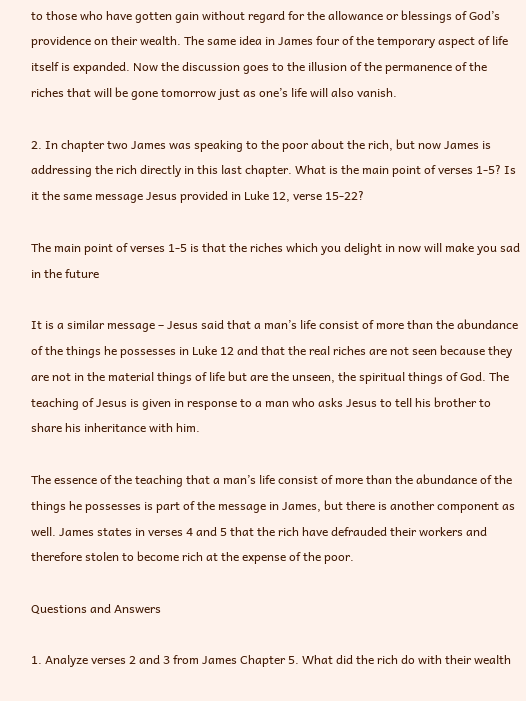to those who have gotten gain without regard for the allowance or blessings of God’s providence on their wealth. The same idea in James four of the temporary aspect of life itself is expanded. Now the discussion goes to the illusion of the permanence of the riches that will be gone tomorrow just as one’s life will also vanish.

2. In chapter two James was speaking to the poor about the rich, but now James is addressing the rich directly in this last chapter. What is the main point of verses 1-5? Is it the same message Jesus provided in Luke 12, verse 15-22?

The main point of verses 1-5 is that the riches which you delight in now will make you sad in the future

It is a similar message – Jesus said that a man’s life consist of more than the abundance of the things he possesses in Luke 12 and that the real riches are not seen because they are not in the material things of life but are the unseen, the spiritual things of God. The teaching of Jesus is given in response to a man who asks Jesus to tell his brother to share his inheritance with him.

The essence of the teaching that a man’s life consist of more than the abundance of the things he possesses is part of the message in James, but there is another component as well. James states in verses 4 and 5 that the rich have defrauded their workers and therefore stolen to become rich at the expense of the poor.

Questions and Answers

1. Analyze verses 2 and 3 from James Chapter 5. What did the rich do with their wealth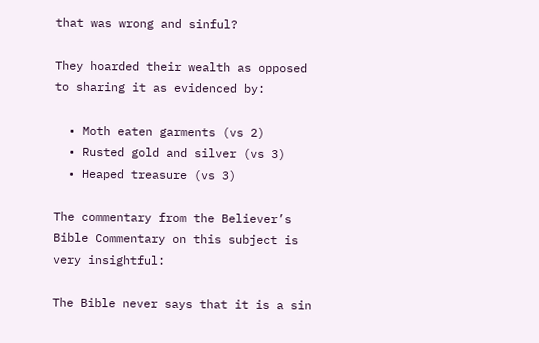that was wrong and sinful?

They hoarded their wealth as opposed to sharing it as evidenced by:

  • Moth eaten garments (vs 2)
  • Rusted gold and silver (vs 3)
  • Heaped treasure (vs 3)

The commentary from the Believer’s Bible Commentary on this subject is very insightful:

The Bible never says that it is a sin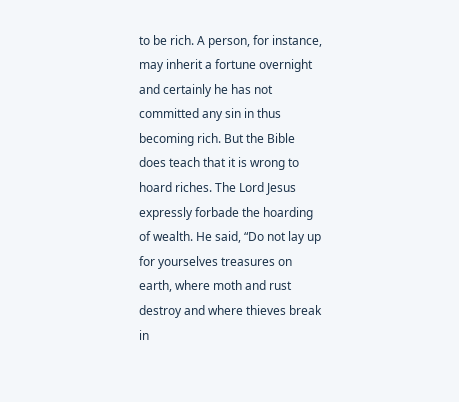to be rich. A person, for instance, may inherit a fortune overnight and certainly he has not committed any sin in thus becoming rich. But the Bible does teach that it is wrong to hoard riches. The Lord Jesus expressly forbade the hoarding of wealth. He said, “Do not lay up for yourselves treasures on earth, where moth and rust destroy and where thieves break in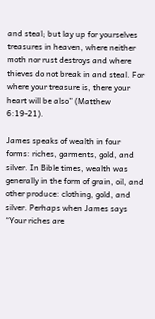and steal; but lay up for yourselves treasures in heaven, where neither moth nor rust destroys and where thieves do not break in and steal. For where your treasure is, there your heart will be also” (Matthew 6:19-21).

James speaks of wealth in four forms: riches, garments, gold, and silver. In Bible times, wealth was generally in the form of grain, oil, and other produce: clothing, gold, and silver. Perhaps when James says “Your riches are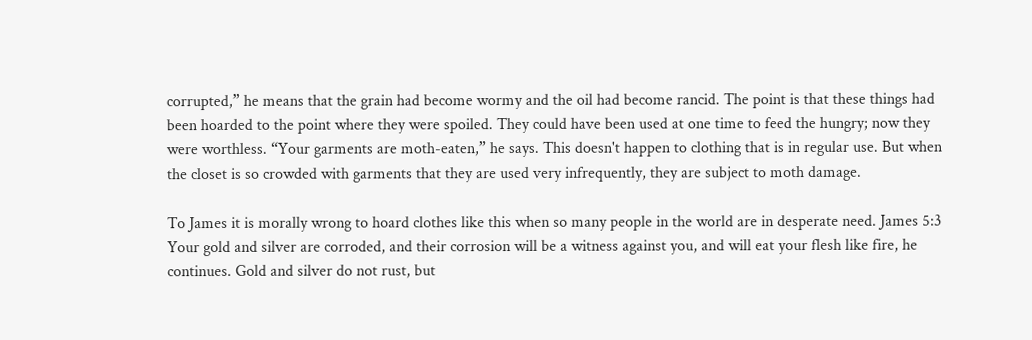corrupted,” he means that the grain had become wormy and the oil had become rancid. The point is that these things had been hoarded to the point where they were spoiled. They could have been used at one time to feed the hungry; now they were worthless. “Your garments are moth-eaten,” he says. This doesn't happen to clothing that is in regular use. But when the closet is so crowded with garments that they are used very infrequently, they are subject to moth damage.

To James it is morally wrong to hoard clothes like this when so many people in the world are in desperate need. James 5:3 Your gold and silver are corroded, and their corrosion will be a witness against you, and will eat your flesh like fire, he continues. Gold and silver do not rust, but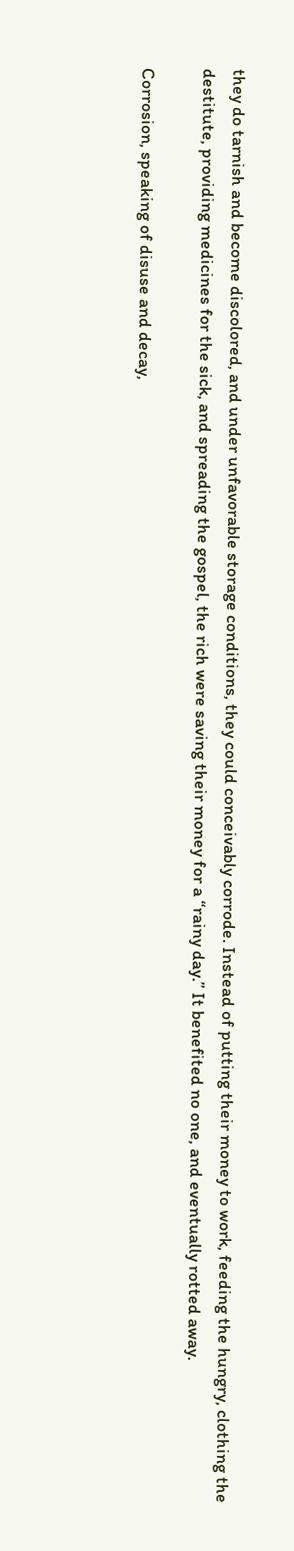they do tarnish and become discolored, and under unfavorable storage conditions, they could conceivably corrode. Instead of putting their money to work, feeding the hungry, clothing the destitute, providing medicines for the sick, and spreading the gospel, the rich were saving their money for a “rainy day.” It benefited no one, and eventually rotted away.

Corrosion, speaking of disuse and decay,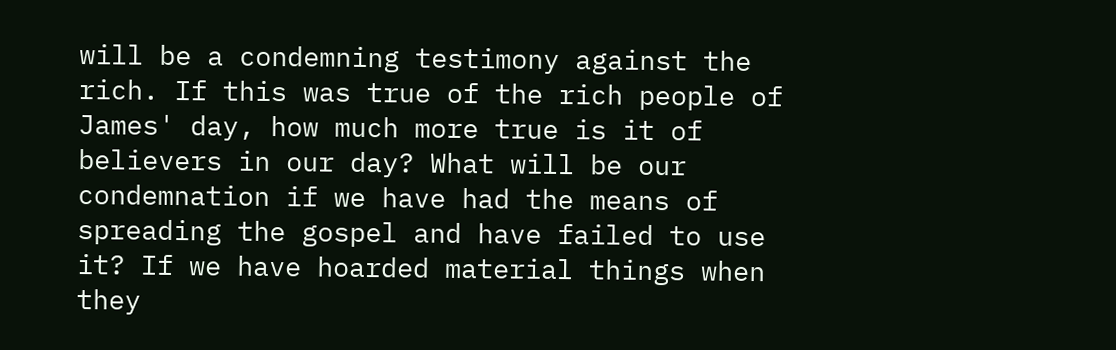will be a condemning testimony against the rich. If this was true of the rich people of James' day, how much more true is it of believers in our day? What will be our condemnation if we have had the means of spreading the gospel and have failed to use it? If we have hoarded material things when they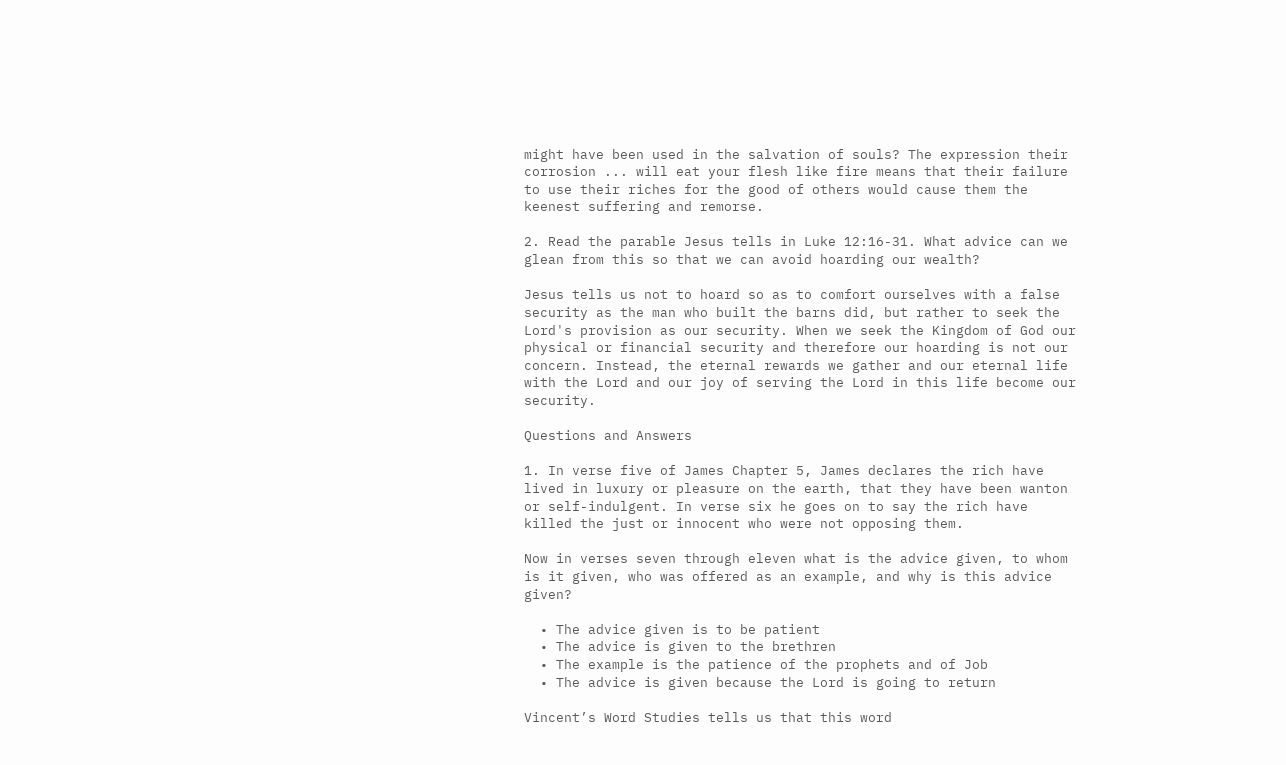might have been used in the salvation of souls? The expression their corrosion ... will eat your flesh like fire means that their failure to use their riches for the good of others would cause them the keenest suffering and remorse.

2. Read the parable Jesus tells in Luke 12:16-31. What advice can we glean from this so that we can avoid hoarding our wealth?

Jesus tells us not to hoard so as to comfort ourselves with a false security as the man who built the barns did, but rather to seek the Lord's provision as our security. When we seek the Kingdom of God our physical or financial security and therefore our hoarding is not our concern. Instead, the eternal rewards we gather and our eternal life with the Lord and our joy of serving the Lord in this life become our security.

Questions and Answers

1. In verse five of James Chapter 5, James declares the rich have lived in luxury or pleasure on the earth, that they have been wanton or self-indulgent. In verse six he goes on to say the rich have killed the just or innocent who were not opposing them.

Now in verses seven through eleven what is the advice given, to whom is it given, who was offered as an example, and why is this advice given?

  • The advice given is to be patient
  • The advice is given to the brethren
  • The example is the patience of the prophets and of Job
  • The advice is given because the Lord is going to return

Vincent’s Word Studies tells us that this word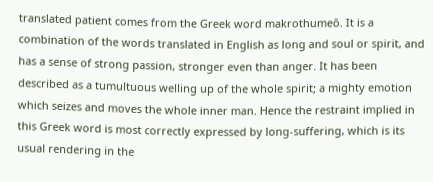translated patient comes from the Greek word makrothumeō. It is a combination of the words translated in English as long and soul or spirit, and has a sense of strong passion, stronger even than anger. It has been described as a tumultuous welling up of the whole spirit; a mighty emotion which seizes and moves the whole inner man. Hence the restraint implied in this Greek word is most correctly expressed by long-suffering, which is its usual rendering in the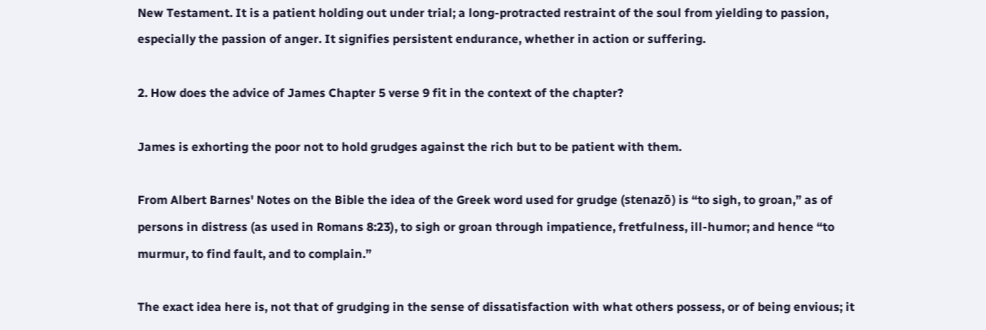New Testament. It is a patient holding out under trial; a long-protracted restraint of the soul from yielding to passion, especially the passion of anger. It signifies persistent endurance, whether in action or suffering.

2. How does the advice of James Chapter 5 verse 9 fit in the context of the chapter?

James is exhorting the poor not to hold grudges against the rich but to be patient with them.

From Albert Barnes' Notes on the Bible the idea of the Greek word used for grudge (stenazō) is “to sigh, to groan,” as of persons in distress (as used in Romans 8:23), to sigh or groan through impatience, fretfulness, ill-humor; and hence “to murmur, to find fault, and to complain.”

The exact idea here is, not that of grudging in the sense of dissatisfaction with what others possess, or of being envious; it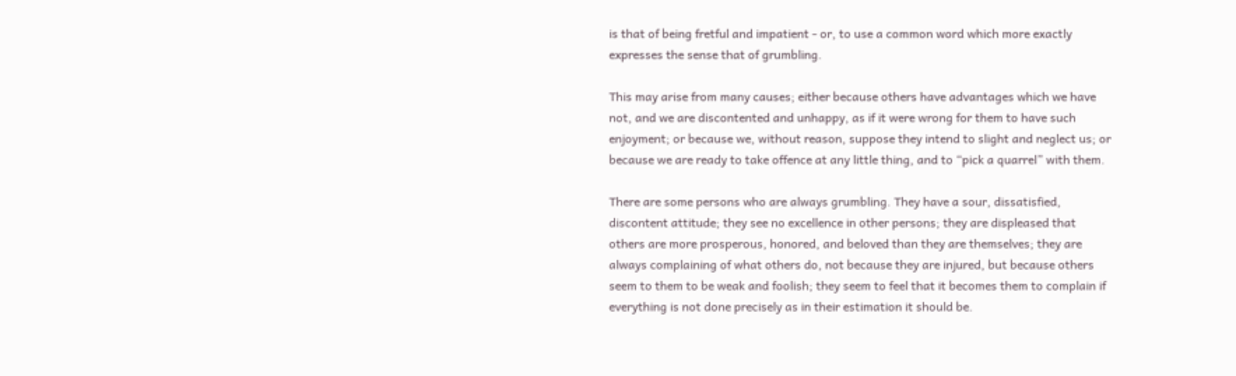is that of being fretful and impatient - or, to use a common word which more exactly expresses the sense that of grumbling.

This may arise from many causes; either because others have advantages which we have not, and we are discontented and unhappy, as if it were wrong for them to have such enjoyment; or because we, without reason, suppose they intend to slight and neglect us; or because we are ready to take offence at any little thing, and to “pick a quarrel” with them.

There are some persons who are always grumbling. They have a sour, dissatisfied, discontent attitude; they see no excellence in other persons; they are displeased that others are more prosperous, honored, and beloved than they are themselves; they are always complaining of what others do, not because they are injured, but because others seem to them to be weak and foolish; they seem to feel that it becomes them to complain if everything is not done precisely as in their estimation it should be.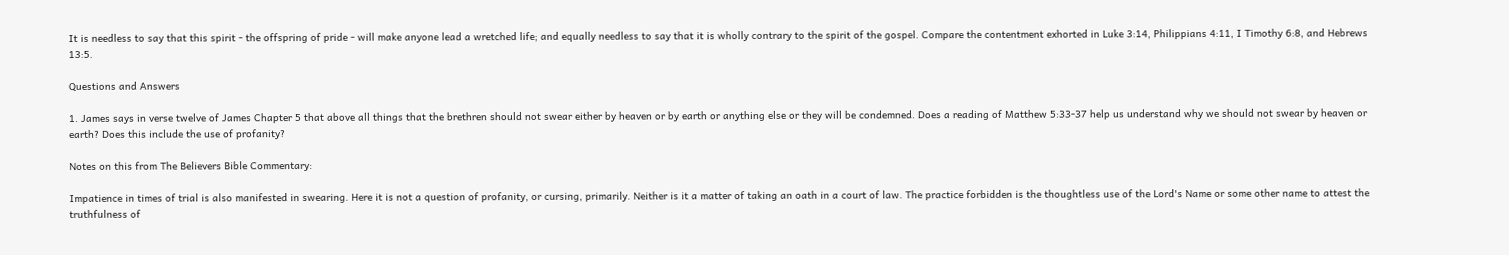It is needless to say that this spirit - the offspring of pride - will make anyone lead a wretched life; and equally needless to say that it is wholly contrary to the spirit of the gospel. Compare the contentment exhorted in Luke 3:14, Philippians 4:11, I Timothy 6:8, and Hebrews 13:5.

Questions and Answers

1. James says in verse twelve of James Chapter 5 that above all things that the brethren should not swear either by heaven or by earth or anything else or they will be condemned. Does a reading of Matthew 5:33-37 help us understand why we should not swear by heaven or earth? Does this include the use of profanity?

Notes on this from The Believers Bible Commentary:

Impatience in times of trial is also manifested in swearing. Here it is not a question of profanity, or cursing, primarily. Neither is it a matter of taking an oath in a court of law. The practice forbidden is the thoughtless use of the Lord's Name or some other name to attest the truthfulness of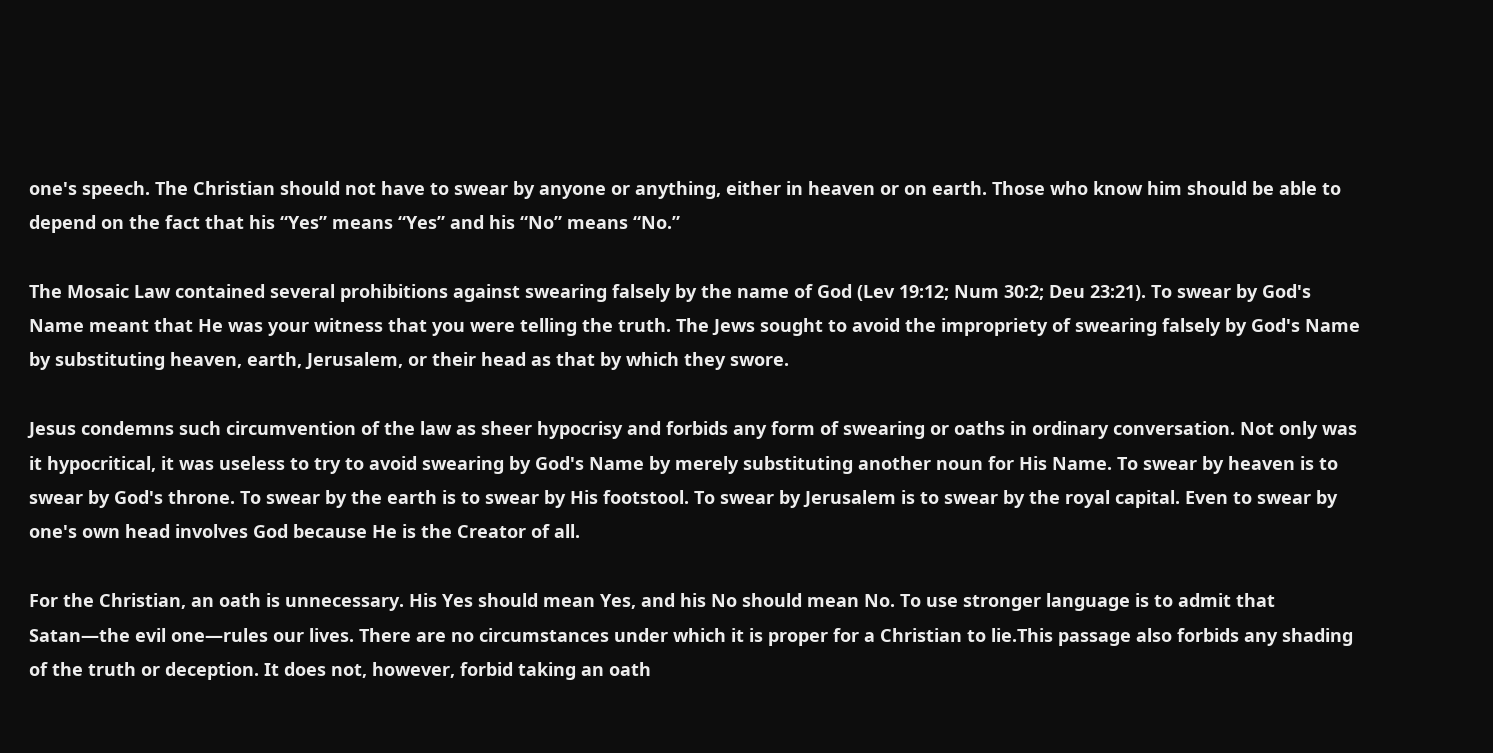one's speech. The Christian should not have to swear by anyone or anything, either in heaven or on earth. Those who know him should be able to depend on the fact that his “Yes” means “Yes” and his “No” means “No.”

The Mosaic Law contained several prohibitions against swearing falsely by the name of God (Lev 19:12; Num 30:2; Deu 23:21). To swear by God's Name meant that He was your witness that you were telling the truth. The Jews sought to avoid the impropriety of swearing falsely by God's Name by substituting heaven, earth, Jerusalem, or their head as that by which they swore.

Jesus condemns such circumvention of the law as sheer hypocrisy and forbids any form of swearing or oaths in ordinary conversation. Not only was it hypocritical, it was useless to try to avoid swearing by God's Name by merely substituting another noun for His Name. To swear by heaven is to swear by God's throne. To swear by the earth is to swear by His footstool. To swear by Jerusalem is to swear by the royal capital. Even to swear by one's own head involves God because He is the Creator of all.

For the Christian, an oath is unnecessary. His Yes should mean Yes, and his No should mean No. To use stronger language is to admit that Satan—the evil one—rules our lives. There are no circumstances under which it is proper for a Christian to lie.This passage also forbids any shading of the truth or deception. It does not, however, forbid taking an oath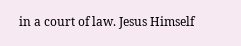in a court of law. Jesus Himself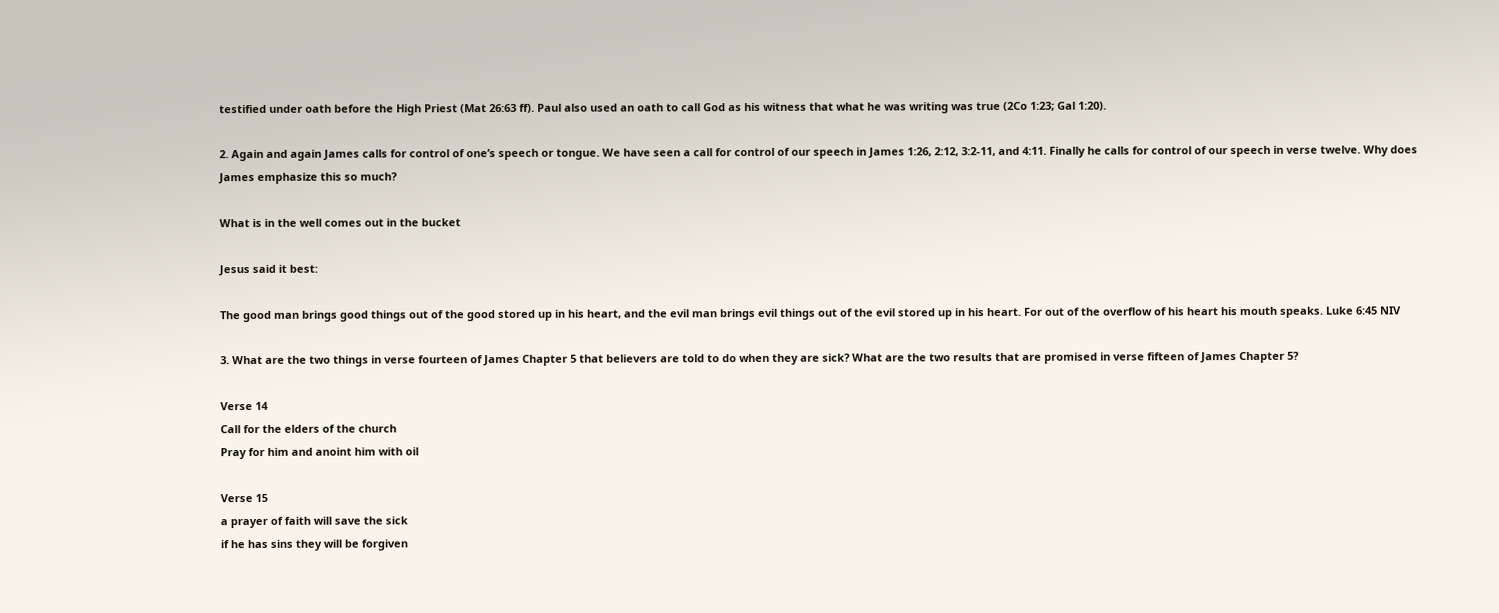testified under oath before the High Priest (Mat 26:63 ff). Paul also used an oath to call God as his witness that what he was writing was true (2Co 1:23; Gal 1:20).

2. Again and again James calls for control of one’s speech or tongue. We have seen a call for control of our speech in James 1:26, 2:12, 3:2-11, and 4:11. Finally he calls for control of our speech in verse twelve. Why does James emphasize this so much?

What is in the well comes out in the bucket

Jesus said it best:

The good man brings good things out of the good stored up in his heart, and the evil man brings evil things out of the evil stored up in his heart. For out of the overflow of his heart his mouth speaks. Luke 6:45 NIV

3. What are the two things in verse fourteen of James Chapter 5 that believers are told to do when they are sick? What are the two results that are promised in verse fifteen of James Chapter 5?

Verse 14
Call for the elders of the church
Pray for him and anoint him with oil

Verse 15
a prayer of faith will save the sick
if he has sins they will be forgiven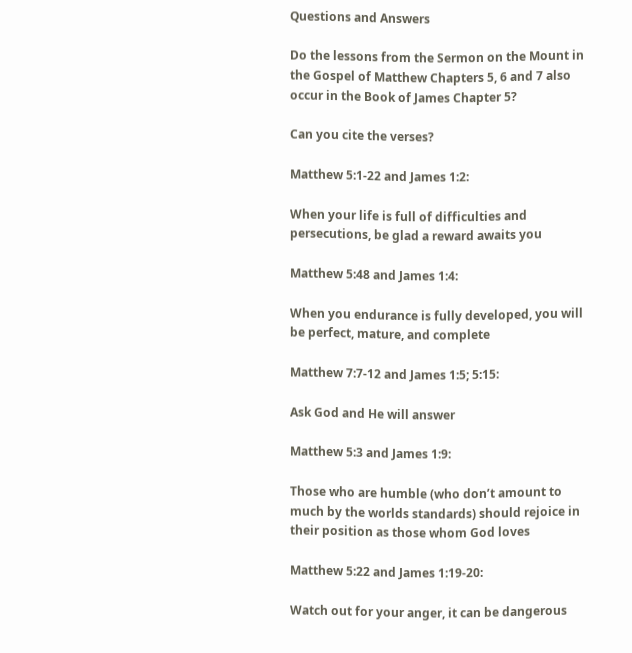Questions and Answers

Do the lessons from the Sermon on the Mount in the Gospel of Matthew Chapters 5, 6 and 7 also occur in the Book of James Chapter 5?

Can you cite the verses?

Matthew 5:1-22 and James 1:2:

When your life is full of difficulties and persecutions, be glad a reward awaits you

Matthew 5:48 and James 1:4:

When you endurance is fully developed, you will be perfect, mature, and complete

Matthew 7:7-12 and James 1:5; 5:15:

Ask God and He will answer

Matthew 5:3 and James 1:9:

Those who are humble (who don’t amount to much by the worlds standards) should rejoice in their position as those whom God loves

Matthew 5:22 and James 1:19-20:

Watch out for your anger, it can be dangerous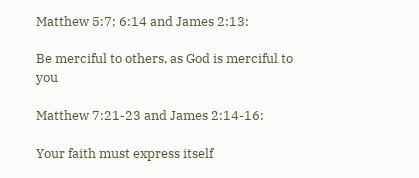Matthew 5:7; 6:14 and James 2:13:

Be merciful to others, as God is merciful to you

Matthew 7:21-23 and James 2:14-16:

Your faith must express itself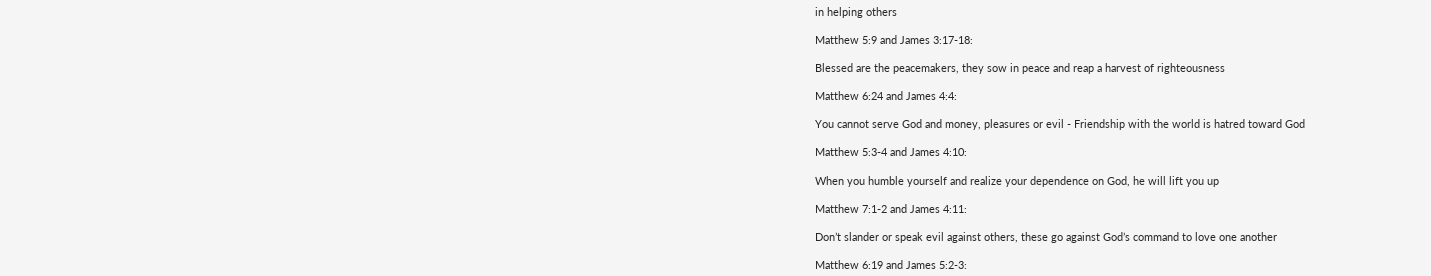in helping others

Matthew 5:9 and James 3:17-18:

Blessed are the peacemakers, they sow in peace and reap a harvest of righteousness

Matthew 6:24 and James 4:4:

You cannot serve God and money, pleasures or evil - Friendship with the world is hatred toward God

Matthew 5:3-4 and James 4:10:

When you humble yourself and realize your dependence on God, he will lift you up

Matthew 7:1-2 and James 4:11:

Don’t slander or speak evil against others, these go against God’s command to love one another

Matthew 6:19 and James 5:2-3: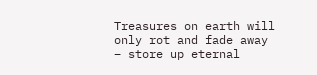Treasures on earth will only rot and fade away – store up eternal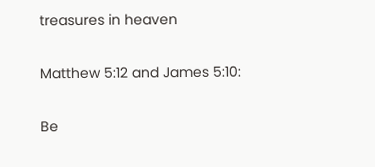treasures in heaven

Matthew 5:12 and James 5:10:

Be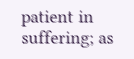patient in suffering; as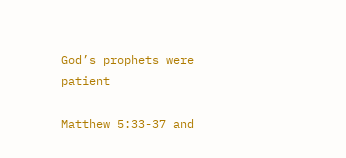God’s prophets were patient

Matthew 5:33-37 and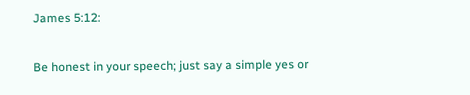James 5:12:

Be honest in your speech; just say a simple yes or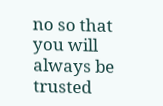no so that you will always be trusted